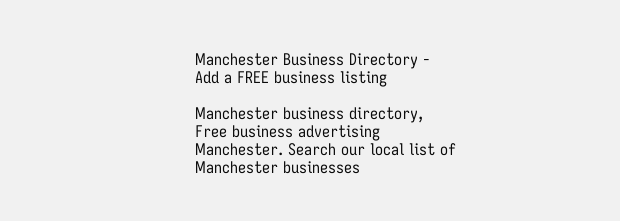Manchester Business Directory - Add a FREE business listing

Manchester business directory, Free business advertising Manchester. Search our local list of Manchester businesses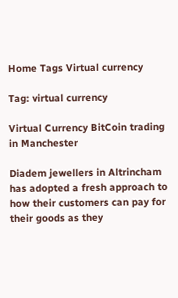Home Tags Virtual currency

Tag: virtual currency

Virtual Currency BitCoin trading in Manchester

Diadem jewellers in Altrincham has adopted a fresh approach to how their customers can pay for their goods as they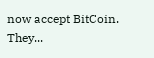now accept BitCoin.  They...